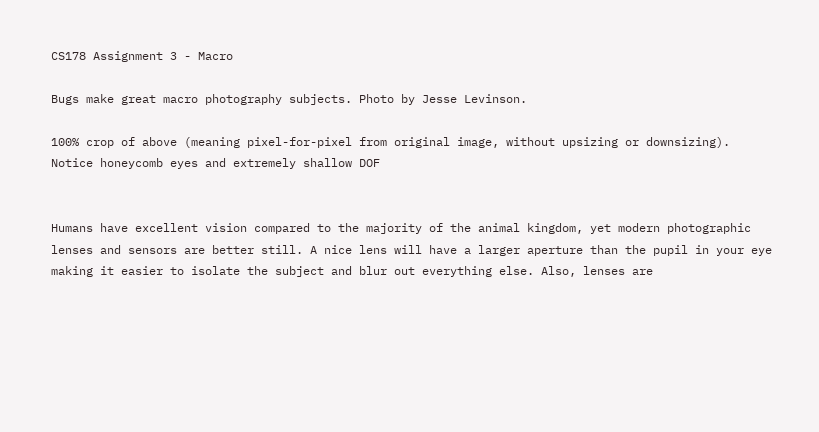CS178 Assignment 3 - Macro

Bugs make great macro photography subjects. Photo by Jesse Levinson.

100% crop of above (meaning pixel-for-pixel from original image, without upsizing or downsizing).
Notice honeycomb eyes and extremely shallow DOF


Humans have excellent vision compared to the majority of the animal kingdom, yet modern photographic lenses and sensors are better still. A nice lens will have a larger aperture than the pupil in your eye making it easier to isolate the subject and blur out everything else. Also, lenses are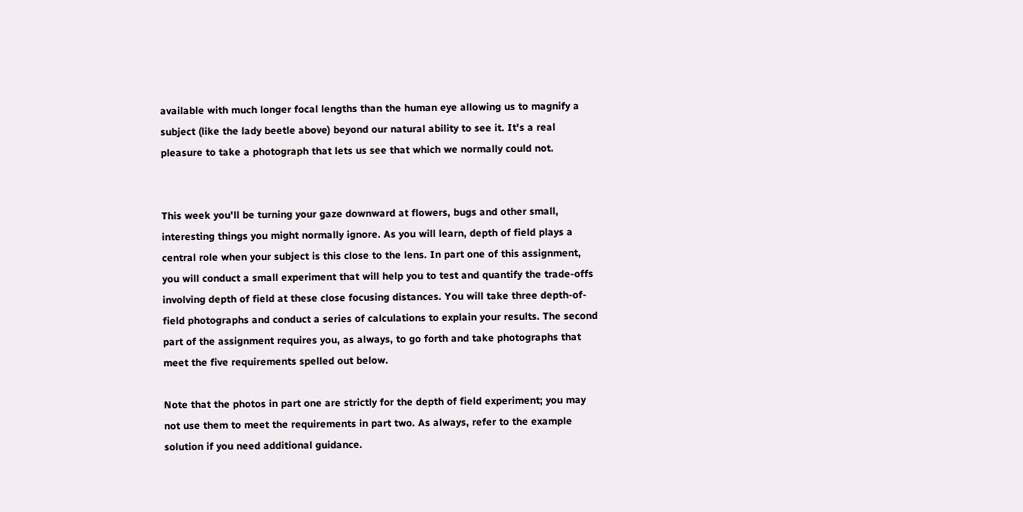available with much longer focal lengths than the human eye allowing us to magnify a subject (like the lady beetle above) beyond our natural ability to see it. It's a real pleasure to take a photograph that lets us see that which we normally could not.


This week you'll be turning your gaze downward at flowers, bugs and other small, interesting things you might normally ignore. As you will learn, depth of field plays a central role when your subject is this close to the lens. In part one of this assignment, you will conduct a small experiment that will help you to test and quantify the trade-offs involving depth of field at these close focusing distances. You will take three depth-of-field photographs and conduct a series of calculations to explain your results. The second part of the assignment requires you, as always, to go forth and take photographs that meet the five requirements spelled out below.

Note that the photos in part one are strictly for the depth of field experiment; you may not use them to meet the requirements in part two. As always, refer to the example solution if you need additional guidance.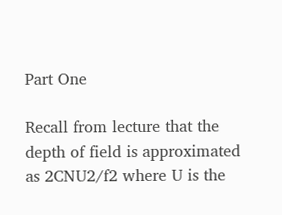Part One

Recall from lecture that the depth of field is approximated as 2CNU2/f2 where U is the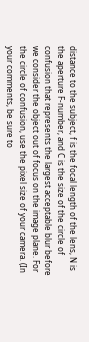distance to the subject, f is the focal length of the lens, N is the aperture F-number, and C is the size of the circle of confusion that represents the largest acceptable blur before we consider the object out of focus on the image plane. For the circle of confusion, use the pixel size of your camera. (In your comments, be sure to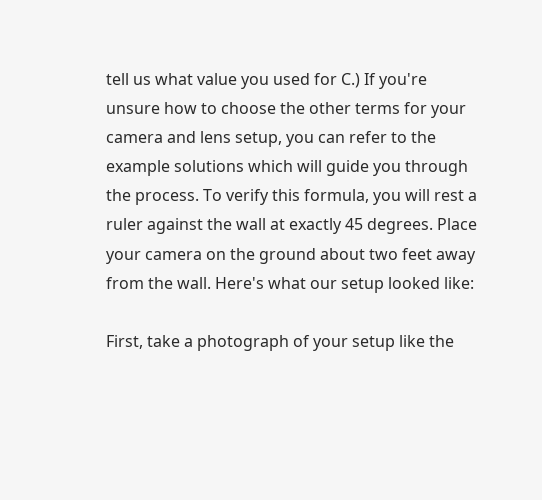tell us what value you used for C.) If you're unsure how to choose the other terms for your camera and lens setup, you can refer to the example solutions which will guide you through the process. To verify this formula, you will rest a ruler against the wall at exactly 45 degrees. Place your camera on the ground about two feet away from the wall. Here's what our setup looked like:

First, take a photograph of your setup like the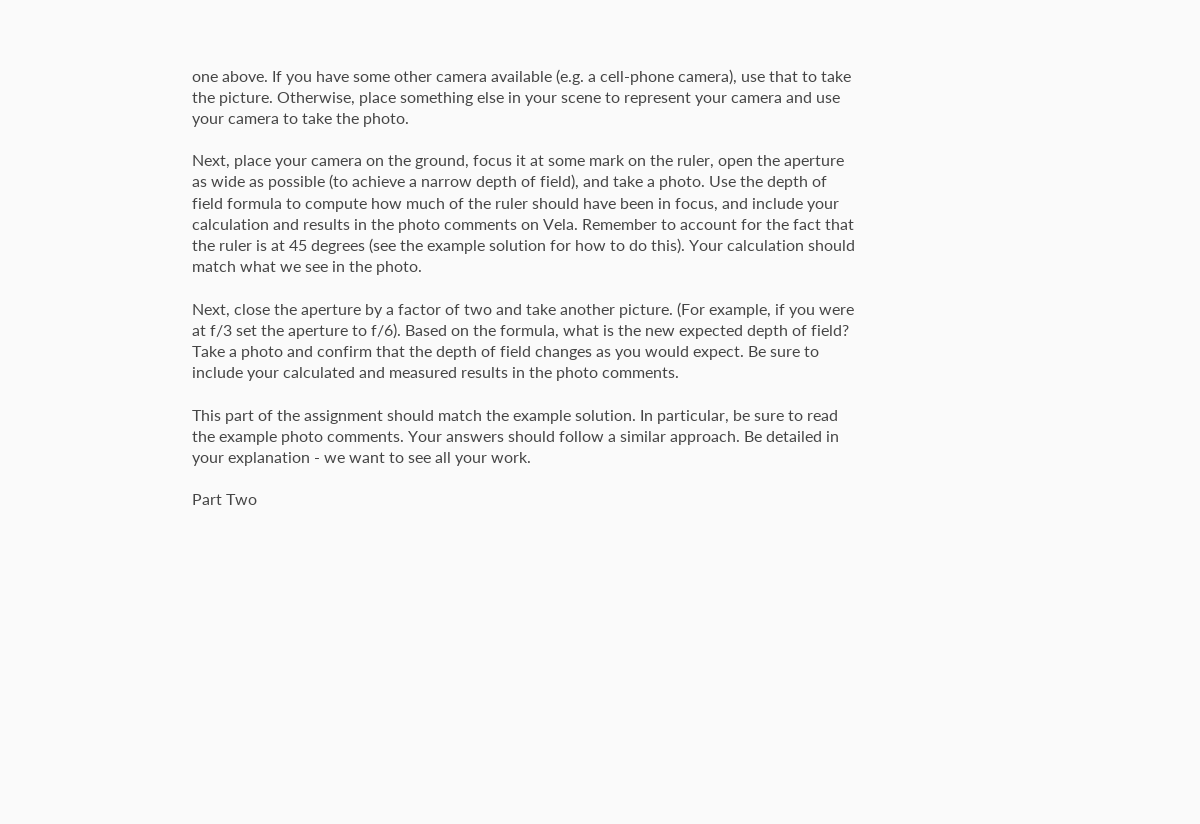one above. If you have some other camera available (e.g. a cell-phone camera), use that to take the picture. Otherwise, place something else in your scene to represent your camera and use your camera to take the photo.

Next, place your camera on the ground, focus it at some mark on the ruler, open the aperture as wide as possible (to achieve a narrow depth of field), and take a photo. Use the depth of field formula to compute how much of the ruler should have been in focus, and include your calculation and results in the photo comments on Vela. Remember to account for the fact that the ruler is at 45 degrees (see the example solution for how to do this). Your calculation should match what we see in the photo.

Next, close the aperture by a factor of two and take another picture. (For example, if you were at f/3 set the aperture to f/6). Based on the formula, what is the new expected depth of field? Take a photo and confirm that the depth of field changes as you would expect. Be sure to include your calculated and measured results in the photo comments.

This part of the assignment should match the example solution. In particular, be sure to read the example photo comments. Your answers should follow a similar approach. Be detailed in your explanation - we want to see all your work.

Part Two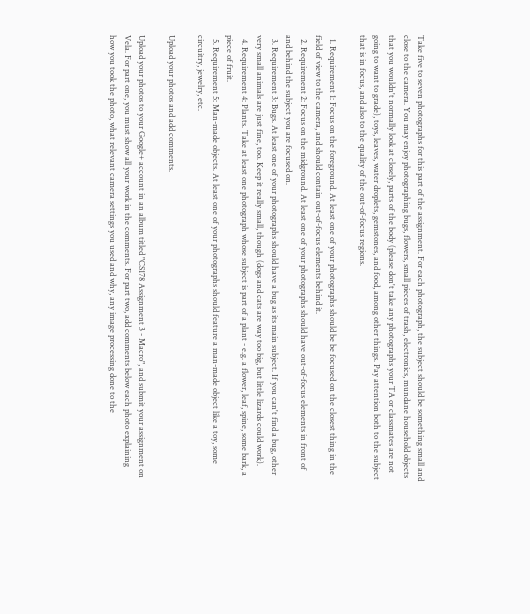Take five to seven photographs for this part of the assignment. For each photograph, the subject should be something small and close to the camera. You may enjoy photographing bugs, flowers, small pieces of trash, electronics, mundane household objects that you wouldn't normally look at closely, parts of the body (please don't take any photographs your TA or classmates are not going to want to grade), toys, leaves, water droplets, gemstones, and food, among other things. Pay attention both to the subject that is in focus, and also to the quality of the out-of-focus regions.

  1. Requirement 1: Focus on the foreground. At least one of your photographs should be be focused on the closest thing in the field of view to the camera, and should contain out-of-focus elements behind it.
  2. Requirement 2: Focus on the midground. At least one of your photographs should have out-of-focus elements in front of and behind the subject you are focused on.
  3. Requirement 3: Bugs. At least one of your photographs should have a bug as its main subject. If you can't find a bug, other very small animals are just fine, too. Keep it really small, though (dogs and cats are way too big, but little lizards could work).
  4. Requirement 4: Plants. Take at least one photograph whose subject is part of a plant - e.g. a flower, leaf, spine, some bark, a piece of fruit.
  5. Requirement 5: Man-made objects. At least one of your photographs should feature a man-made object like a toy, some circuitry, jewelry, etc.

Upload your photos and add comments.

Upload your photos to your Google+ account in an album titled "CS178 Assignment 3 - Macro", and submit your assignment on Vela. For part one, you must show all your work in the comments. For part two, add comments below each photo explaining how you took the photo, what relevant camera settings you used and why, any image processing done to the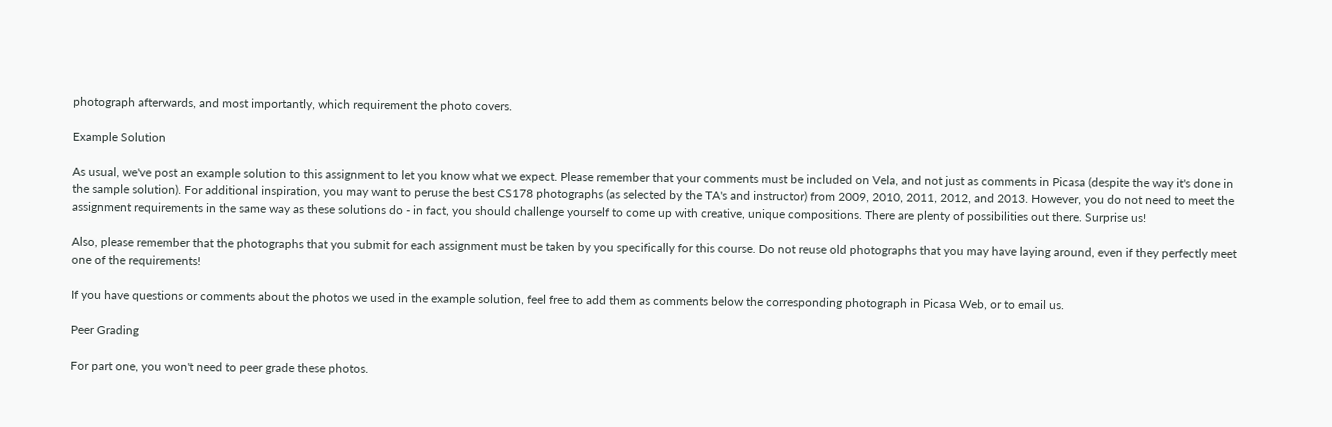photograph afterwards, and most importantly, which requirement the photo covers.

Example Solution

As usual, we've post an example solution to this assignment to let you know what we expect. Please remember that your comments must be included on Vela, and not just as comments in Picasa (despite the way it's done in the sample solution). For additional inspiration, you may want to peruse the best CS178 photographs (as selected by the TA's and instructor) from 2009, 2010, 2011, 2012, and 2013. However, you do not need to meet the assignment requirements in the same way as these solutions do - in fact, you should challenge yourself to come up with creative, unique compositions. There are plenty of possibilities out there. Surprise us!

Also, please remember that the photographs that you submit for each assignment must be taken by you specifically for this course. Do not reuse old photographs that you may have laying around, even if they perfectly meet one of the requirements!

If you have questions or comments about the photos we used in the example solution, feel free to add them as comments below the corresponding photograph in Picasa Web, or to email us.

Peer Grading

For part one, you won't need to peer grade these photos.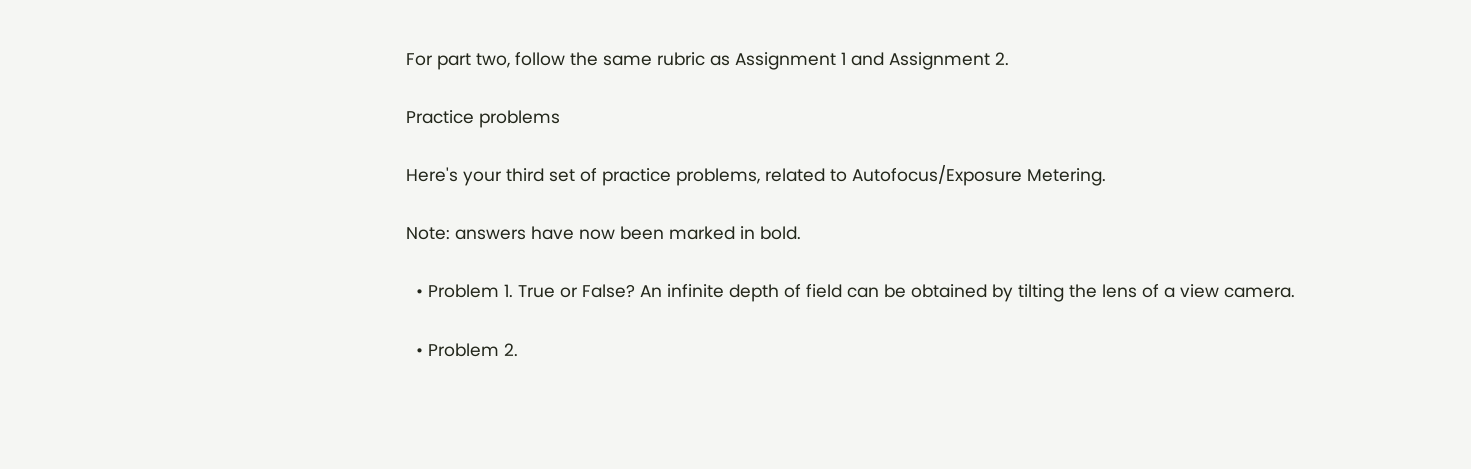For part two, follow the same rubric as Assignment 1 and Assignment 2.

Practice problems

Here's your third set of practice problems, related to Autofocus/Exposure Metering.

Note: answers have now been marked in bold.

  • Problem 1. True or False? An infinite depth of field can be obtained by tilting the lens of a view camera.

  • Problem 2.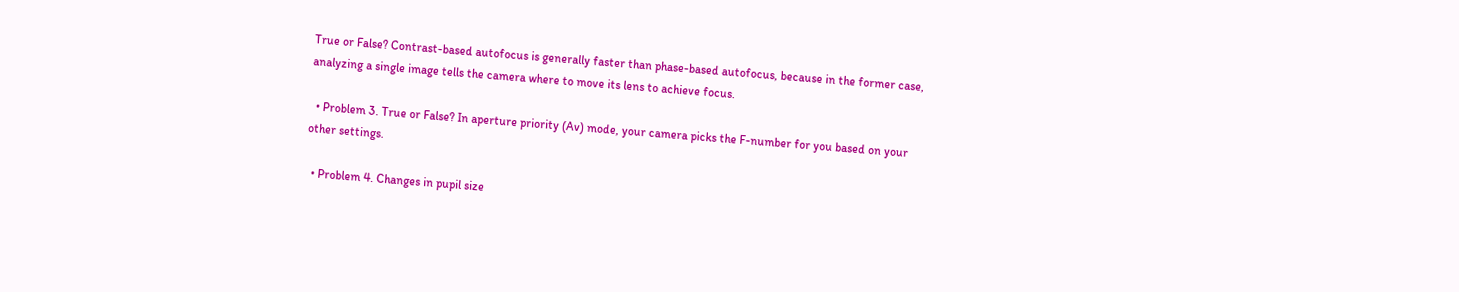True or False? Contrast-based autofocus is generally faster than phase-based autofocus, because in the former case, analyzing a single image tells the camera where to move its lens to achieve focus.

  • Problem 3. True or False? In aperture priority (Av) mode, your camera picks the F-number for you based on your other settings.

  • Problem 4. Changes in pupil size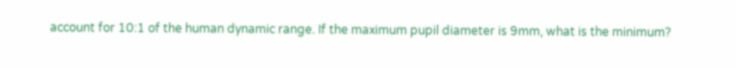account for 10:1 of the human dynamic range. If the maximum pupil diameter is 9mm, what is the minimum?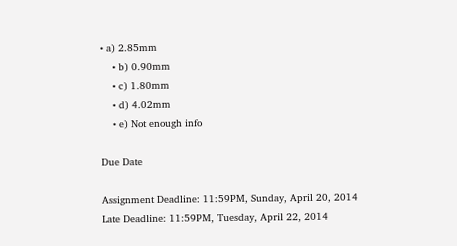• a) 2.85mm
    • b) 0.90mm
    • c) 1.80mm
    • d) 4.02mm
    • e) Not enough info

Due Date

Assignment Deadline: 11:59PM, Sunday, April 20, 2014
Late Deadline: 11:59PM, Tuesday, April 22, 2014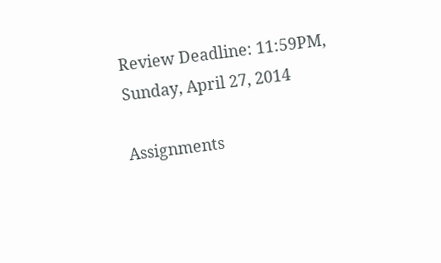Review Deadline: 11:59PM, Sunday, April 27, 2014

Assignments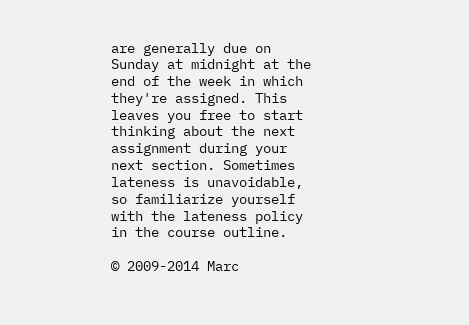are generally due on Sunday at midnight at the end of the week in which they're assigned. This leaves you free to start thinking about the next assignment during your next section. Sometimes lateness is unavoidable, so familiarize yourself with the lateness policy in the course outline.

© 2009-2014 Marc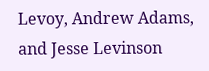Levoy, Andrew Adams, and Jesse Levinson